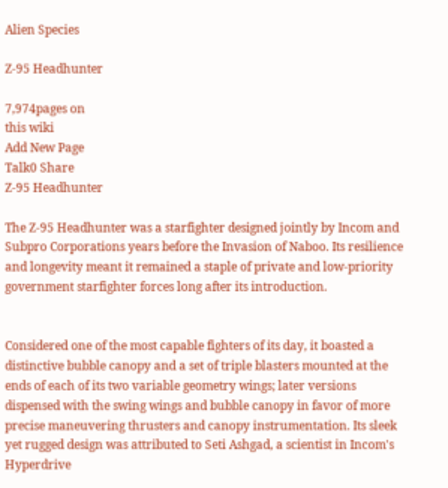Alien Species

Z-95 Headhunter

7,974pages on
this wiki
Add New Page
Talk0 Share
Z-95 Headhunter

The Z-95 Headhunter was a starfighter designed jointly by Incom and Subpro Corporations years before the Invasion of Naboo. Its resilience and longevity meant it remained a staple of private and low-priority government starfighter forces long after its introduction.


Considered one of the most capable fighters of its day, it boasted a distinctive bubble canopy and a set of triple blasters mounted at the ends of each of its two variable geometry wings; later versions dispensed with the swing wings and bubble canopy in favor of more precise maneuvering thrusters and canopy instrumentation. Its sleek yet rugged design was attributed to Seti Ashgad, a scientist in Incom's Hyperdrive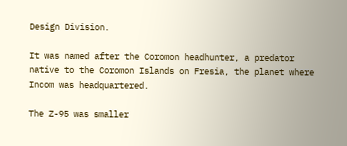Design Division.

It was named after the Coromon headhunter, a predator native to the Coromon Islands on Fresia, the planet where Incom was headquartered.

The Z-95 was smaller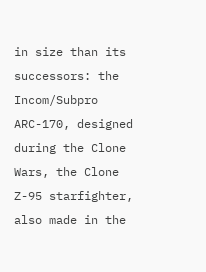in size than its successors: the Incom/Subpro ARC-170, designed during the Clone Wars, the Clone Z-95 starfighter, also made in the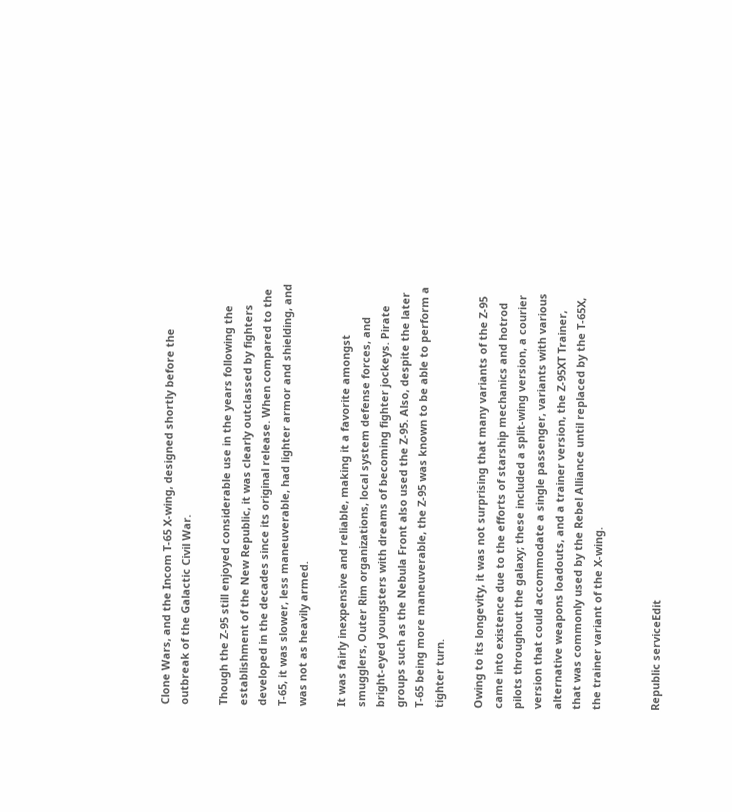Clone Wars, and the Incom T-65 X-wing, designed shortly before the outbreak of the Galactic Civil War.

Though the Z-95 still enjoyed considerable use in the years following the establishment of the New Republic, it was clearly outclassed by fighters developed in the decades since its original release. When compared to the T-65, it was slower, less maneuverable, had lighter armor and shielding, and was not as heavily armed.

It was fairly inexpensive and reliable, making it a favorite amongst smugglers, Outer Rim organizations, local system defense forces, and bright-eyed youngsters with dreams of becoming fighter jockeys. Pirate groups such as the Nebula Front also used the Z-95. Also, despite the later T-65 being more maneuverable, the Z-95 was known to be able to perform a tighter turn.

Owing to its longevity, it was not surprising that many variants of the Z-95 came into existence due to the efforts of starship mechanics and hotrod pilots throughout the galaxy; these included a split-wing version, a courier version that could accommodate a single passenger, variants with various alternative weapons loadouts, and a trainer version, the Z-95XT Trainer, that was commonly used by the Rebel Alliance until replaced by the T-65X, the trainer variant of the X-wing.


Republic serviceEdit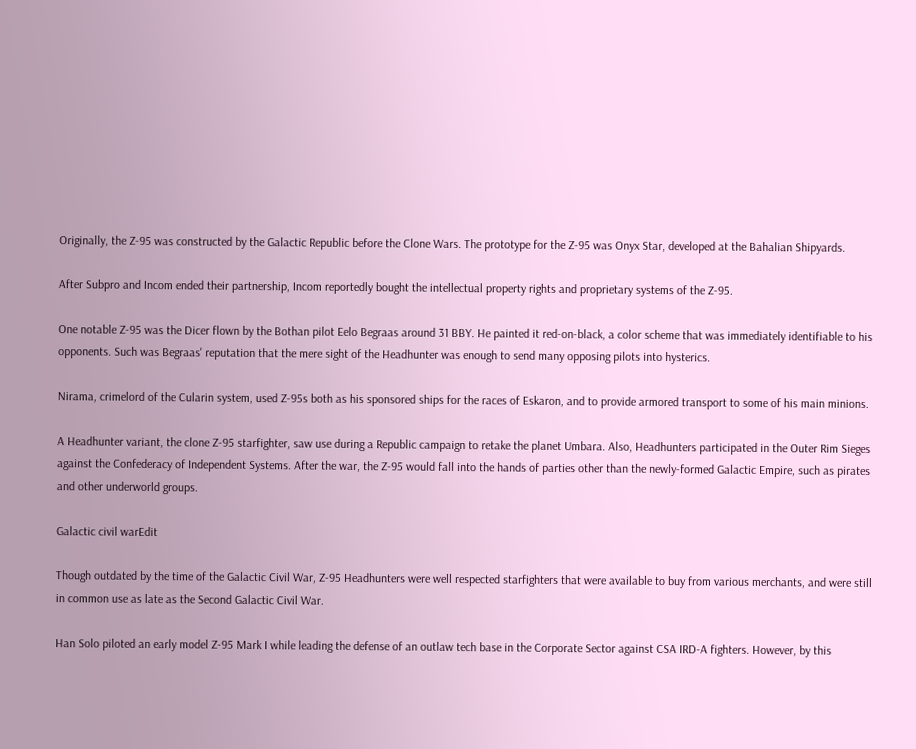Originally, the Z-95 was constructed by the Galactic Republic before the Clone Wars. The prototype for the Z-95 was Onyx Star, developed at the Bahalian Shipyards.

After Subpro and Incom ended their partnership, Incom reportedly bought the intellectual property rights and proprietary systems of the Z-95.

One notable Z-95 was the Dicer flown by the Bothan pilot Eelo Begraas around 31 BBY. He painted it red-on-black, a color scheme that was immediately identifiable to his opponents. Such was Begraas' reputation that the mere sight of the Headhunter was enough to send many opposing pilots into hysterics.

Nirama, crimelord of the Cularin system, used Z-95s both as his sponsored ships for the races of Eskaron, and to provide armored transport to some of his main minions.

A Headhunter variant, the clone Z-95 starfighter, saw use during a Republic campaign to retake the planet Umbara. Also, Headhunters participated in the Outer Rim Sieges against the Confederacy of Independent Systems. After the war, the Z-95 would fall into the hands of parties other than the newly-formed Galactic Empire, such as pirates and other underworld groups.

Galactic civil warEdit

Though outdated by the time of the Galactic Civil War, Z-95 Headhunters were well respected starfighters that were available to buy from various merchants, and were still in common use as late as the Second Galactic Civil War.

Han Solo piloted an early model Z-95 Mark I while leading the defense of an outlaw tech base in the Corporate Sector against CSA IRD-A fighters. However, by this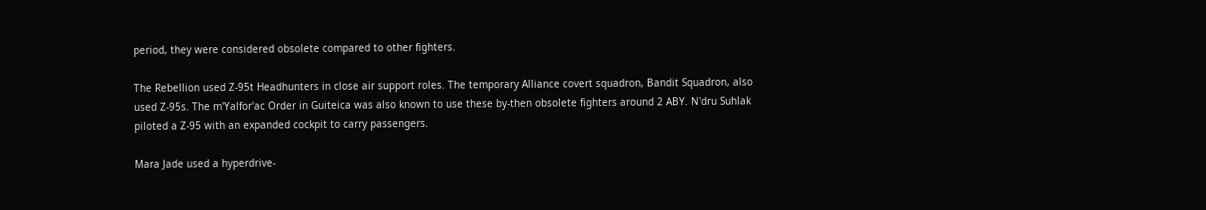period, they were considered obsolete compared to other fighters.

The Rebellion used Z-95t Headhunters in close air support roles. The temporary Alliance covert squadron, Bandit Squadron, also used Z-95s. The m'Yalfor'ac Order in Guiteica was also known to use these by-then obsolete fighters around 2 ABY. N'dru Suhlak piloted a Z-95 with an expanded cockpit to carry passengers.

Mara Jade used a hyperdrive-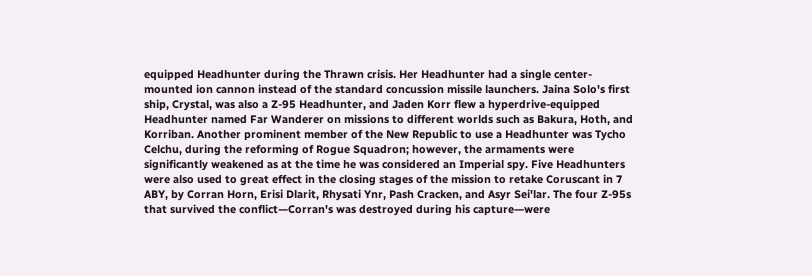equipped Headhunter during the Thrawn crisis. Her Headhunter had a single center-mounted ion cannon instead of the standard concussion missile launchers. Jaina Solo's first ship, Crystal, was also a Z-95 Headhunter, and Jaden Korr flew a hyperdrive-equipped Headhunter named Far Wanderer on missions to different worlds such as Bakura, Hoth, and Korriban. Another prominent member of the New Republic to use a Headhunter was Tycho Celchu, during the reforming of Rogue Squadron; however, the armaments were significantly weakened as at the time he was considered an Imperial spy. Five Headhunters were also used to great effect in the closing stages of the mission to retake Coruscant in 7 ABY, by Corran Horn, Erisi Dlarit, Rhysati Ynr, Pash Cracken, and Asyr Sei'lar. The four Z-95s that survived the conflict—Corran's was destroyed during his capture—were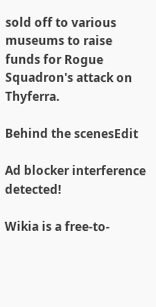sold off to various museums to raise funds for Rogue Squadron's attack on Thyferra.

Behind the scenesEdit

Ad blocker interference detected!

Wikia is a free-to-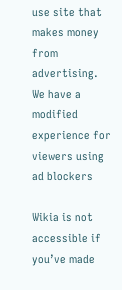use site that makes money from advertising. We have a modified experience for viewers using ad blockers

Wikia is not accessible if you’ve made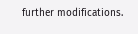further modifications.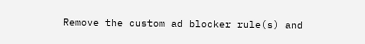Remove the custom ad blocker rule(s) and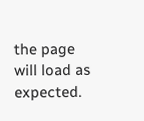the page will load as expected.